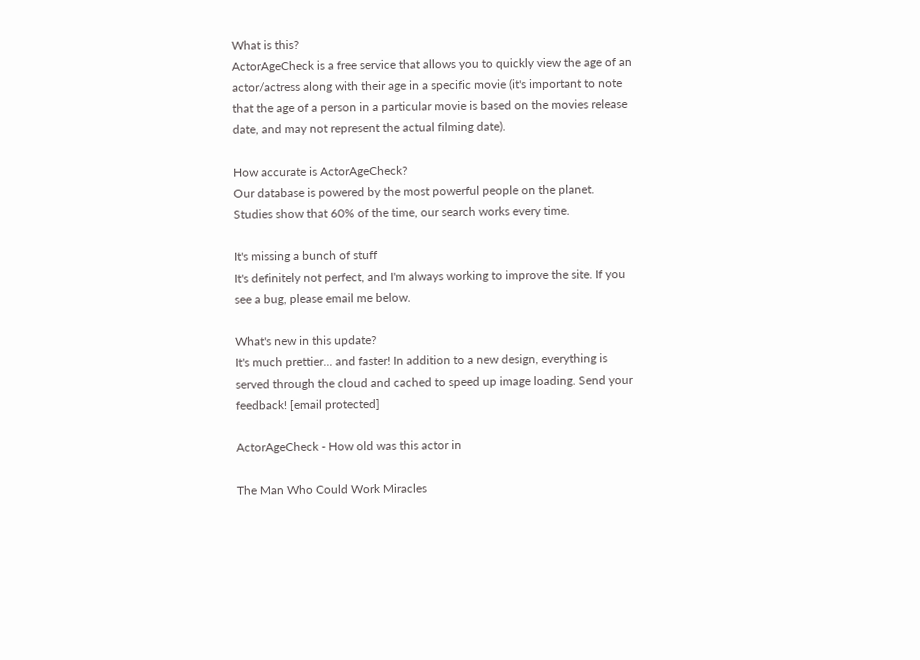What is this?
ActorAgeCheck is a free service that allows you to quickly view the age of an actor/actress along with their age in a specific movie (it's important to note that the age of a person in a particular movie is based on the movies release date, and may not represent the actual filming date).

How accurate is ActorAgeCheck?
Our database is powered by the most powerful people on the planet. Studies show that 60% of the time, our search works every time.

It's missing a bunch of stuff
It's definitely not perfect, and I'm always working to improve the site. If you see a bug, please email me below.

What's new in this update?
It's much prettier... and faster! In addition to a new design, everything is served through the cloud and cached to speed up image loading. Send your feedback! [email protected]

ActorAgeCheck - How old was this actor in

The Man Who Could Work Miracles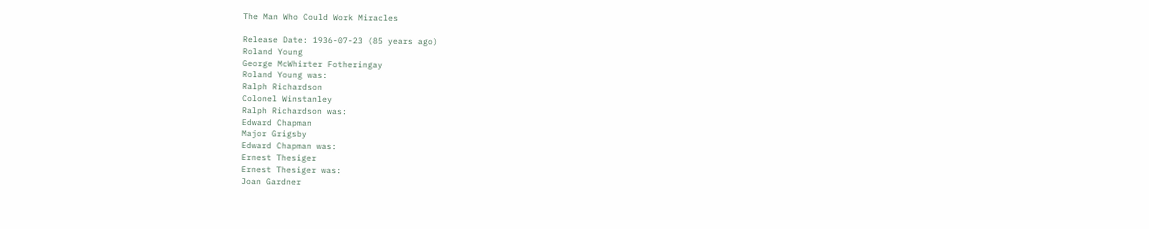The Man Who Could Work Miracles

Release Date: 1936-07-23 (85 years ago)
Roland Young
George McWhirter Fotheringay
Roland Young was:
Ralph Richardson
Colonel Winstanley
Ralph Richardson was:
Edward Chapman
Major Grigsby
Edward Chapman was:
Ernest Thesiger
Ernest Thesiger was:
Joan Gardner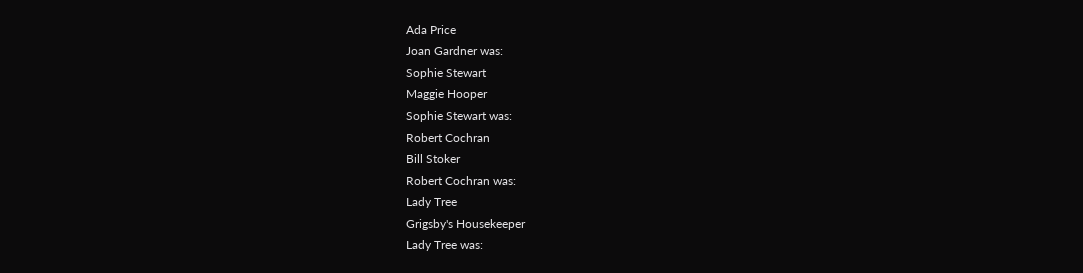Ada Price
Joan Gardner was:
Sophie Stewart
Maggie Hooper
Sophie Stewart was:
Robert Cochran
Bill Stoker
Robert Cochran was:
Lady Tree
Grigsby's Housekeeper
Lady Tree was: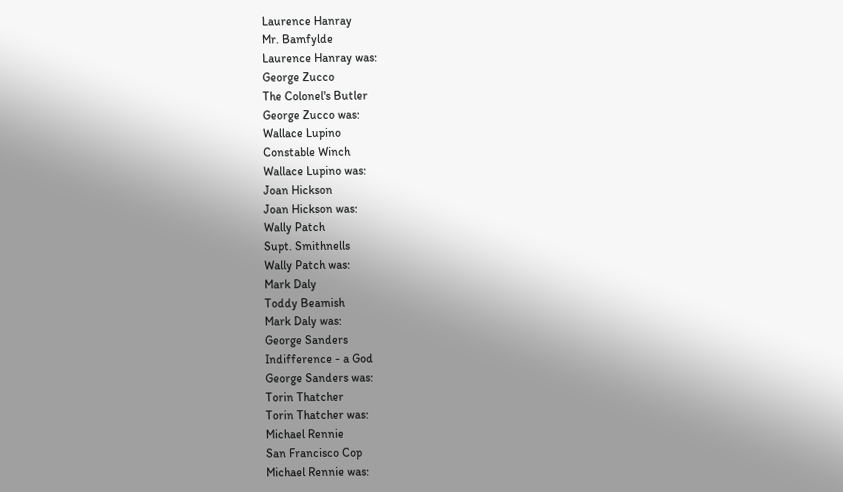Laurence Hanray
Mr. Bamfylde
Laurence Hanray was:
George Zucco
The Colonel's Butler
George Zucco was:
Wallace Lupino
Constable Winch
Wallace Lupino was:
Joan Hickson
Joan Hickson was:
Wally Patch
Supt. Smithnells
Wally Patch was:
Mark Daly
Toddy Beamish
Mark Daly was:
George Sanders
Indifference - a God
George Sanders was:
Torin Thatcher
Torin Thatcher was:
Michael Rennie
San Francisco Cop
Michael Rennie was: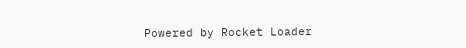Powered by Rocket Loader